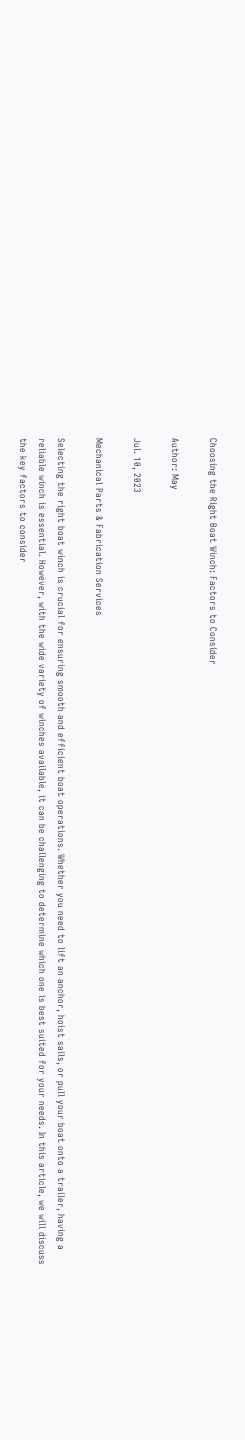Choosing the Right Boat Winch: Factors to Consider

Author: May

Jul. 10, 2023

Mechanical Parts & Fabrication Services

Selecting the right boat winch is crucial for ensuring smooth and efficient boat operations. Whether you need to lift an anchor, hoist sails, or pull your boat onto a trailer, having a reliable winch is essential. However, with the wide variety of winches available, it can be challenging to determine which one is best suited for your needs. In this article, we will discuss the key factors to consider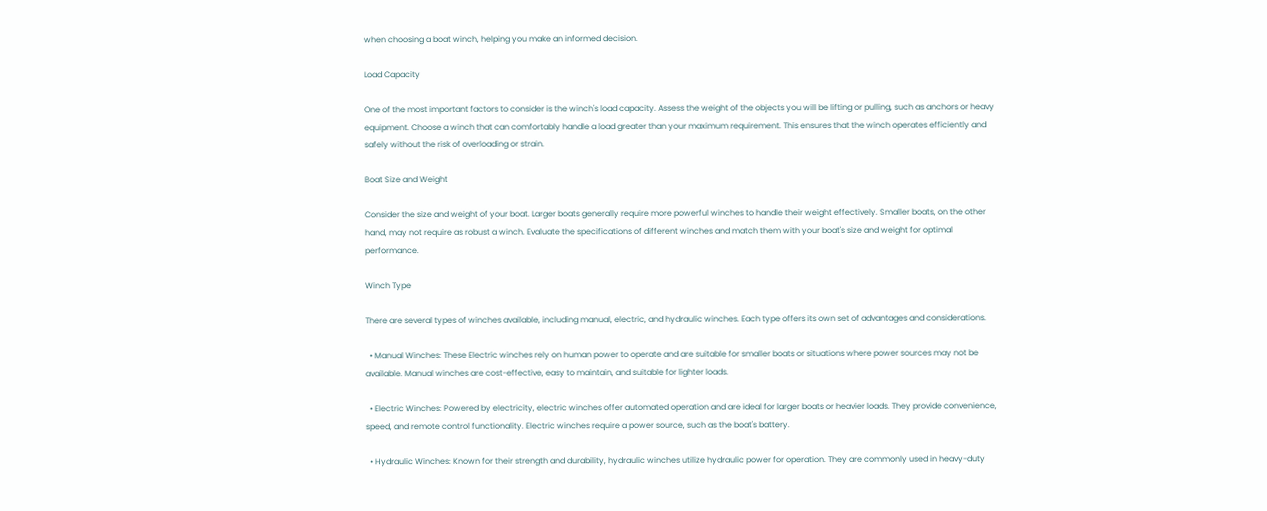when choosing a boat winch, helping you make an informed decision.

Load Capacity

One of the most important factors to consider is the winch's load capacity. Assess the weight of the objects you will be lifting or pulling, such as anchors or heavy equipment. Choose a winch that can comfortably handle a load greater than your maximum requirement. This ensures that the winch operates efficiently and safely without the risk of overloading or strain.

Boat Size and Weight

Consider the size and weight of your boat. Larger boats generally require more powerful winches to handle their weight effectively. Smaller boats, on the other hand, may not require as robust a winch. Evaluate the specifications of different winches and match them with your boat's size and weight for optimal performance.

Winch Type

There are several types of winches available, including manual, electric, and hydraulic winches. Each type offers its own set of advantages and considerations.

  • Manual Winches: These Electric winches rely on human power to operate and are suitable for smaller boats or situations where power sources may not be available. Manual winches are cost-effective, easy to maintain, and suitable for lighter loads.

  • Electric Winches: Powered by electricity, electric winches offer automated operation and are ideal for larger boats or heavier loads. They provide convenience, speed, and remote control functionality. Electric winches require a power source, such as the boat's battery.

  • Hydraulic Winches: Known for their strength and durability, hydraulic winches utilize hydraulic power for operation. They are commonly used in heavy-duty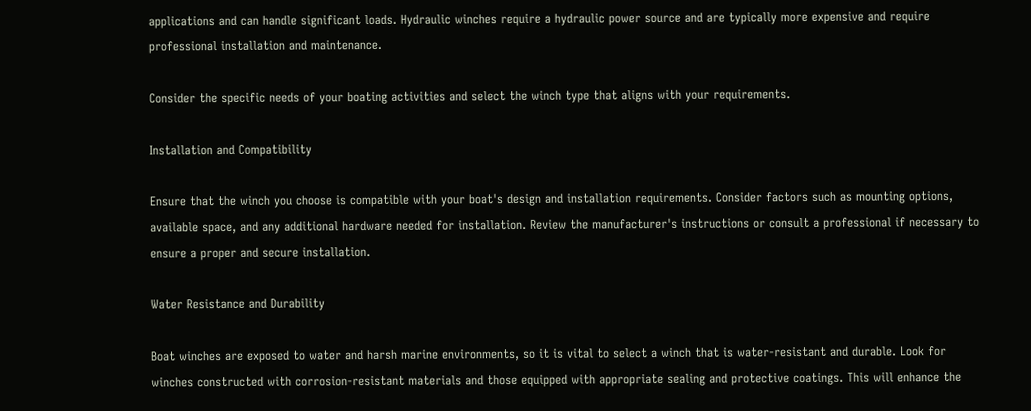applications and can handle significant loads. Hydraulic winches require a hydraulic power source and are typically more expensive and require professional installation and maintenance.

Consider the specific needs of your boating activities and select the winch type that aligns with your requirements.

Installation and Compatibility

Ensure that the winch you choose is compatible with your boat's design and installation requirements. Consider factors such as mounting options, available space, and any additional hardware needed for installation. Review the manufacturer's instructions or consult a professional if necessary to ensure a proper and secure installation.

Water Resistance and Durability

Boat winches are exposed to water and harsh marine environments, so it is vital to select a winch that is water-resistant and durable. Look for winches constructed with corrosion-resistant materials and those equipped with appropriate sealing and protective coatings. This will enhance the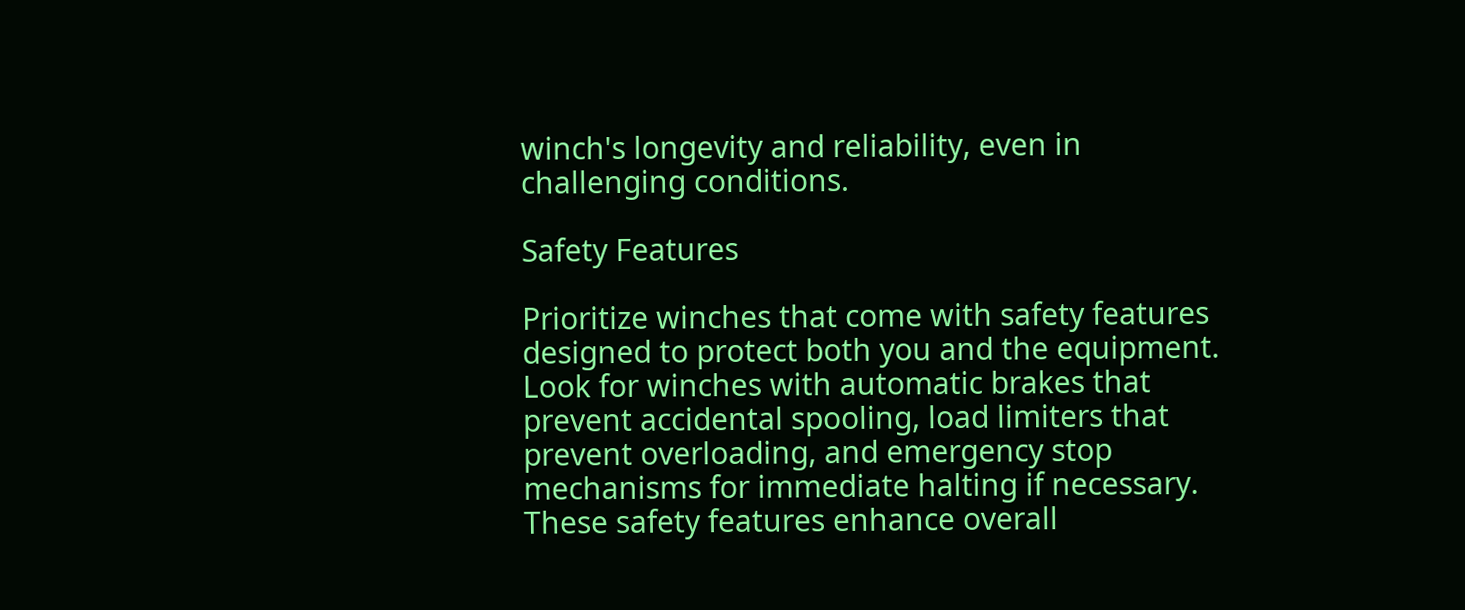winch's longevity and reliability, even in challenging conditions.

Safety Features

Prioritize winches that come with safety features designed to protect both you and the equipment. Look for winches with automatic brakes that prevent accidental spooling, load limiters that prevent overloading, and emergency stop mechanisms for immediate halting if necessary. These safety features enhance overall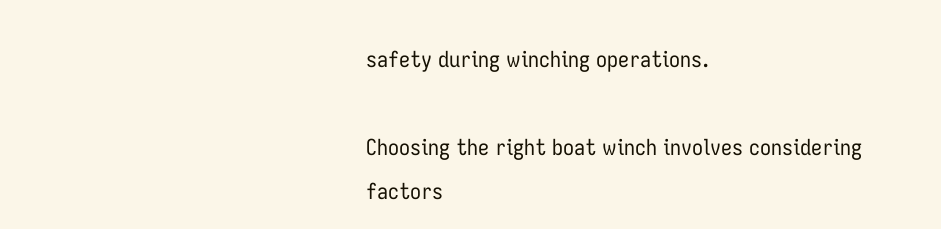safety during winching operations.

Choosing the right boat winch involves considering factors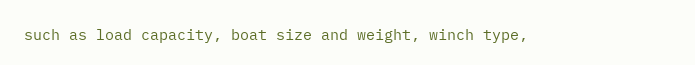such as load capacity, boat size and weight, winch type,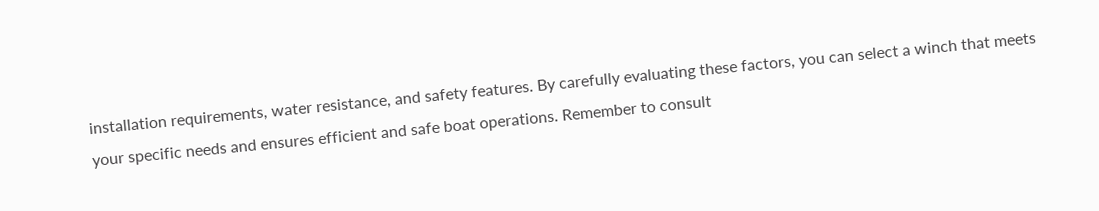installation requirements, water resistance, and safety features. By carefully evaluating these factors, you can select a winch that meets your specific needs and ensures efficient and safe boat operations. Remember to consult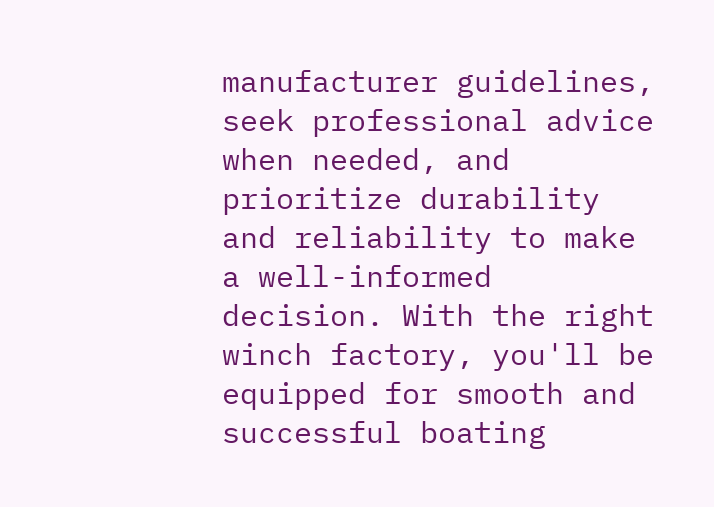manufacturer guidelines, seek professional advice when needed, and prioritize durability and reliability to make a well-informed decision. With the right winch factory, you'll be equipped for smooth and successful boating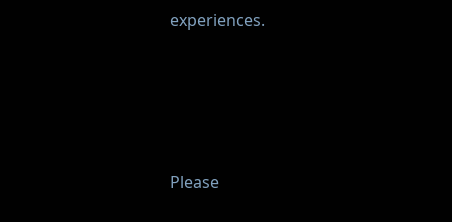experiences.




Please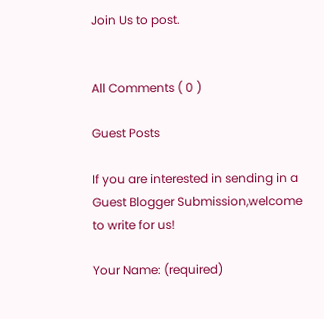Join Us to post.


All Comments ( 0 )

Guest Posts

If you are interested in sending in a Guest Blogger Submission,welcome to write for us!

Your Name: (required)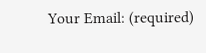Your Email: (required)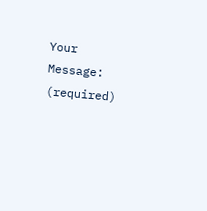Your Message: (required)